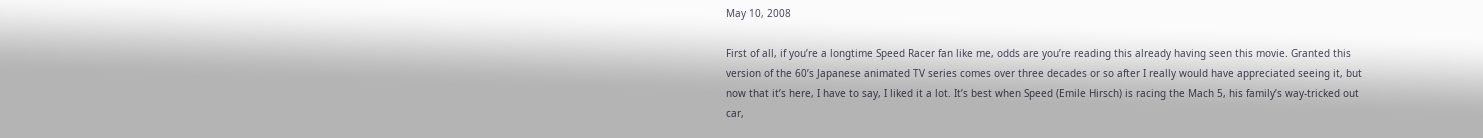May 10, 2008

First of all, if you’re a longtime Speed Racer fan like me, odds are you’re reading this already having seen this movie. Granted this version of the 60’s Japanese animated TV series comes over three decades or so after I really would have appreciated seeing it, but now that it’s here, I have to say, I liked it a lot. It’s best when Speed (Emile Hirsch) is racing the Mach 5, his family’s way-tricked out car,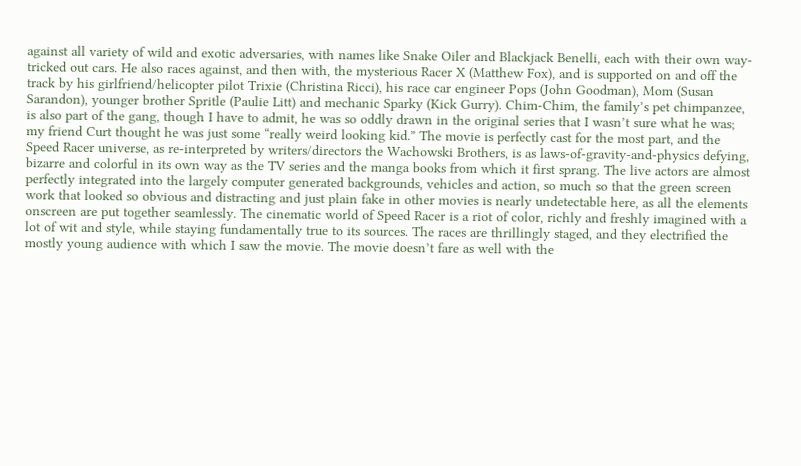against all variety of wild and exotic adversaries, with names like Snake Oiler and Blackjack Benelli, each with their own way-tricked out cars. He also races against, and then with, the mysterious Racer X (Matthew Fox), and is supported on and off the track by his girlfriend/helicopter pilot Trixie (Christina Ricci), his race car engineer Pops (John Goodman), Mom (Susan Sarandon), younger brother Spritle (Paulie Litt) and mechanic Sparky (Kick Gurry). Chim-Chim, the family’s pet chimpanzee, is also part of the gang, though I have to admit, he was so oddly drawn in the original series that I wasn’t sure what he was; my friend Curt thought he was just some “really weird looking kid.” The movie is perfectly cast for the most part, and the Speed Racer universe, as re-interpreted by writers/directors the Wachowski Brothers, is as laws-of-gravity-and-physics defying, bizarre and colorful in its own way as the TV series and the manga books from which it first sprang. The live actors are almost perfectly integrated into the largely computer generated backgrounds, vehicles and action, so much so that the green screen work that looked so obvious and distracting and just plain fake in other movies is nearly undetectable here, as all the elements onscreen are put together seamlessly. The cinematic world of Speed Racer is a riot of color, richly and freshly imagined with a lot of wit and style, while staying fundamentally true to its sources. The races are thrillingly staged, and they electrified the mostly young audience with which I saw the movie. The movie doesn’t fare as well with the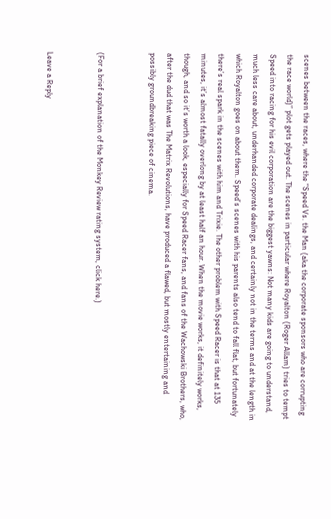scenes between the races, where the “Speed Vs. the Man (aka the corporate sponsors who are corrupting the race world)” plot gets played out. The scenes in particular where Royalton (Roger Allam) tries to tempt Speed into racing for his evil corporation are the biggest yawns: Not many kids are going to understand, much less care about, underhanded corporate dealings, and certainly not in the terms and at the length in which Royalton goes on about them. Speed’s scenes with his parents also tend to fall flat, but fortunately there’s real spark in the scenes with him and Trixie. The other problem with Speed Racer is that at 135 minutes, it’s almost fatally overlong by at least half an hour. When the movie works, it definitely works, though, and so it’s worth a look, especially for Speed Racer fans, and fans of the Wachowski Brothers, who, after the dud that was The Matrix Revolutions, have produced a flawed, but mostly entertaining and possibly groundbreaking piece of cinema.


(For a brief explanation of the Monkey Review rating system, click here.)


Leave a Reply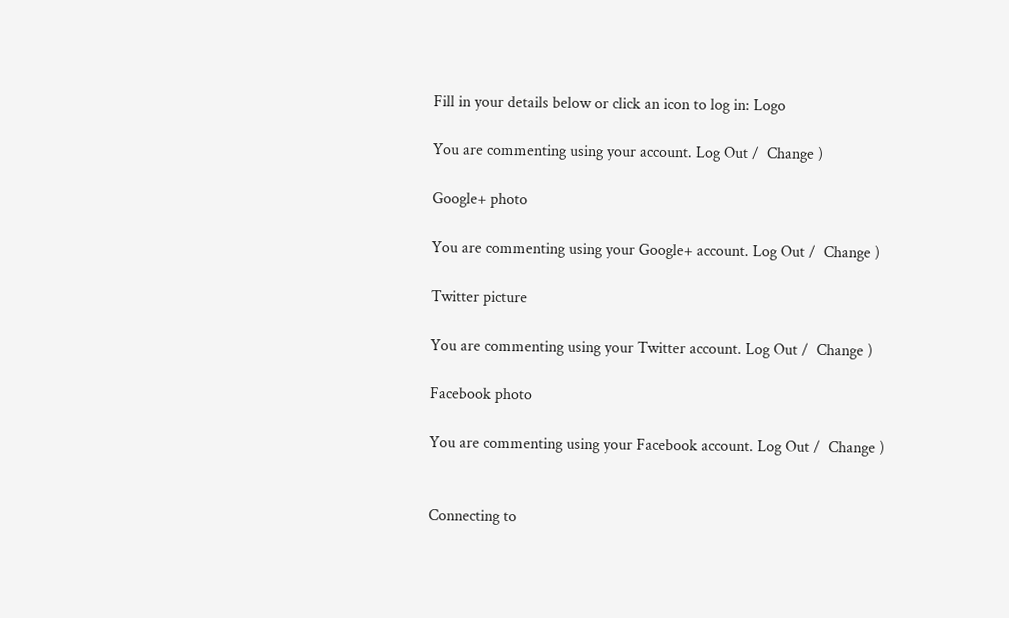Fill in your details below or click an icon to log in: Logo

You are commenting using your account. Log Out /  Change )

Google+ photo

You are commenting using your Google+ account. Log Out /  Change )

Twitter picture

You are commenting using your Twitter account. Log Out /  Change )

Facebook photo

You are commenting using your Facebook account. Log Out /  Change )


Connecting to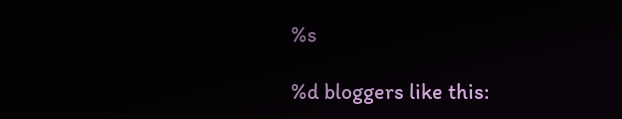%s

%d bloggers like this: